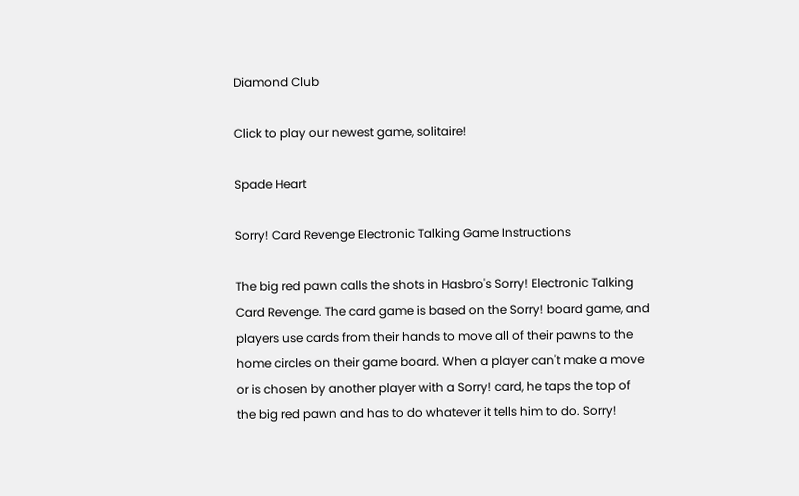Diamond Club

Click to play our newest game, solitaire!

Spade Heart

Sorry! Card Revenge Electronic Talking Game Instructions

The big red pawn calls the shots in Hasbro's Sorry! Electronic Talking Card Revenge. The card game is based on the Sorry! board game, and players use cards from their hands to move all of their pawns to the home circles on their game board. When a player can't make a move or is chosen by another player with a Sorry! card, he taps the top of the big red pawn and has to do whatever it tells him to do. Sorry!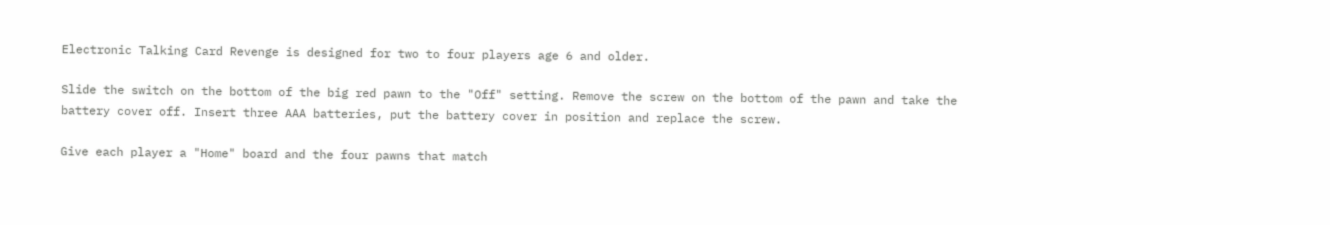Electronic Talking Card Revenge is designed for two to four players age 6 and older.

Slide the switch on the bottom of the big red pawn to the "Off" setting. Remove the screw on the bottom of the pawn and take the battery cover off. Insert three AAA batteries, put the battery cover in position and replace the screw.

Give each player a "Home" board and the four pawns that match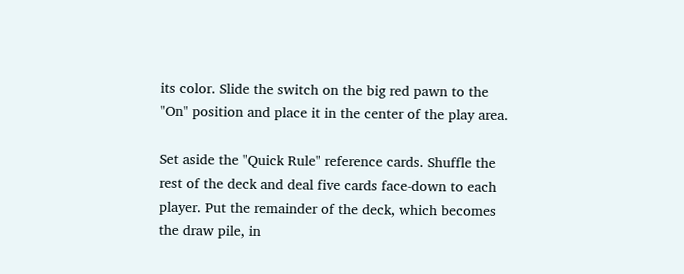its color. Slide the switch on the big red pawn to the "On" position and place it in the center of the play area.

Set aside the "Quick Rule" reference cards. Shuffle the rest of the deck and deal five cards face-down to each player. Put the remainder of the deck, which becomes the draw pile, in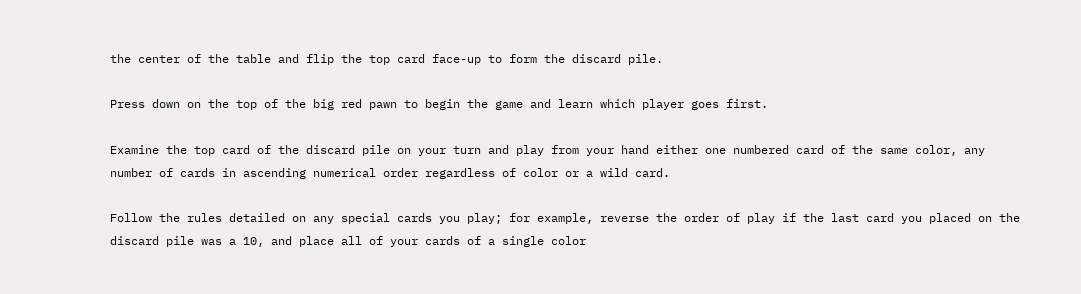the center of the table and flip the top card face-up to form the discard pile.

Press down on the top of the big red pawn to begin the game and learn which player goes first.

Examine the top card of the discard pile on your turn and play from your hand either one numbered card of the same color, any number of cards in ascending numerical order regardless of color or a wild card.

Follow the rules detailed on any special cards you play; for example, reverse the order of play if the last card you placed on the discard pile was a 10, and place all of your cards of a single color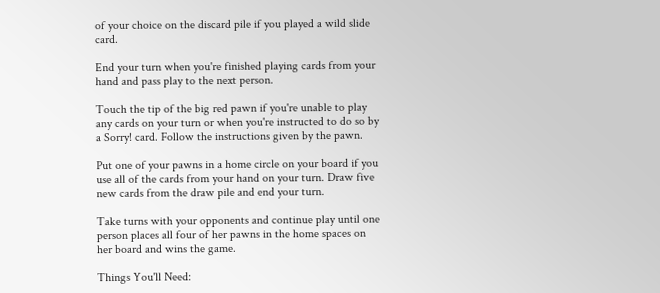of your choice on the discard pile if you played a wild slide card.

End your turn when you're finished playing cards from your hand and pass play to the next person.

Touch the tip of the big red pawn if you're unable to play any cards on your turn or when you're instructed to do so by a Sorry! card. Follow the instructions given by the pawn.

Put one of your pawns in a home circle on your board if you use all of the cards from your hand on your turn. Draw five new cards from the draw pile and end your turn.

Take turns with your opponents and continue play until one person places all four of her pawns in the home spaces on her board and wins the game.

Things You'll Need: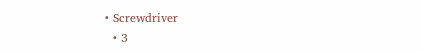• Screwdriver
  • 3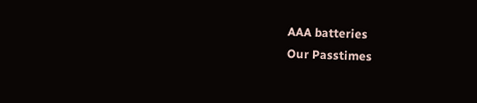AAA batteries
Our Passtimes